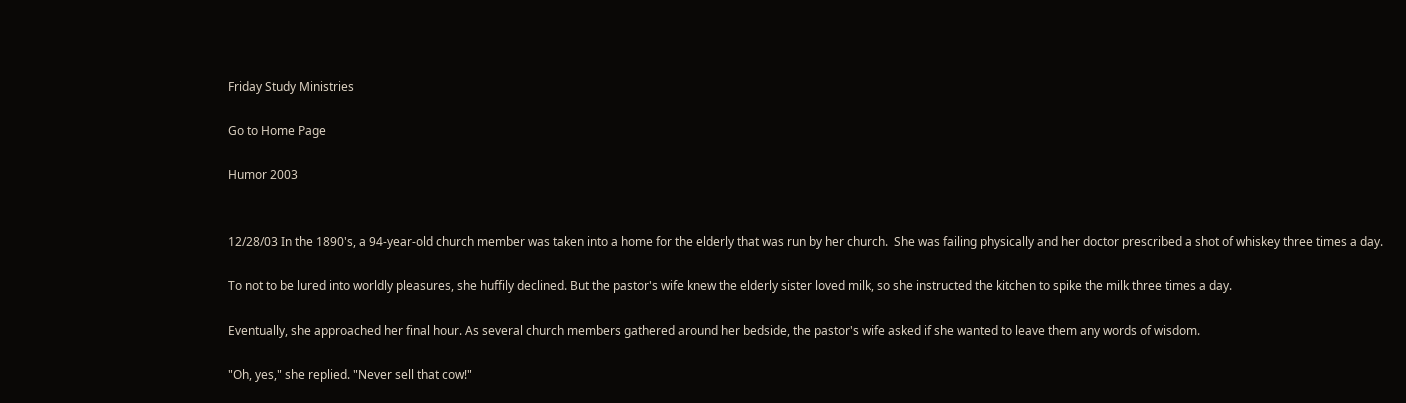Friday Study Ministries

Go to Home Page

Humor 2003


12/28/03 In the 1890's, a 94-year-old church member was taken into a home for the elderly that was run by her church.  She was failing physically and her doctor prescribed a shot of whiskey three times a day.

To not to be lured into worldly pleasures, she huffily declined. But the pastor's wife knew the elderly sister loved milk, so she instructed the kitchen to spike the milk three times a day.

Eventually, she approached her final hour. As several church members gathered around her bedside, the pastor's wife asked if she wanted to leave them any words of wisdom.

"Oh, yes," she replied. "Never sell that cow!"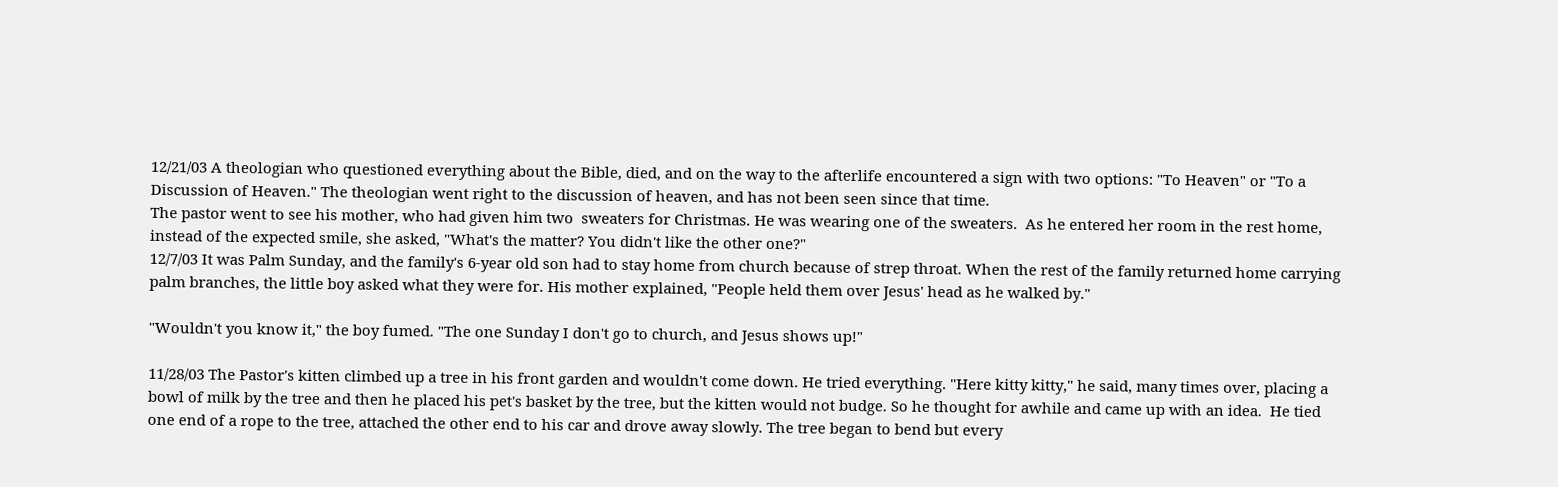12/21/03 A theologian who questioned everything about the Bible, died, and on the way to the afterlife encountered a sign with two options: "To Heaven" or "To a Discussion of Heaven." The theologian went right to the discussion of heaven, and has not been seen since that time.
The pastor went to see his mother, who had given him two  sweaters for Christmas. He was wearing one of the sweaters.  As he entered her room in the rest home, instead of the expected smile, she asked, "What's the matter? You didn't like the other one?"
12/7/03 It was Palm Sunday, and the family's 6-year old son had to stay home from church because of strep throat. When the rest of the family returned home carrying palm branches, the little boy asked what they were for. His mother explained, "People held them over Jesus' head as he walked by."

"Wouldn't you know it," the boy fumed. "The one Sunday I don't go to church, and Jesus shows up!"

11/28/03 The Pastor's kitten climbed up a tree in his front garden and wouldn't come down. He tried everything. "Here kitty kitty," he said, many times over, placing a bowl of milk by the tree and then he placed his pet's basket by the tree, but the kitten would not budge. So he thought for awhile and came up with an idea.  He tied one end of a rope to the tree, attached the other end to his car and drove away slowly. The tree began to bend but every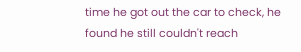time he got out the car to check, he found he still couldn't reach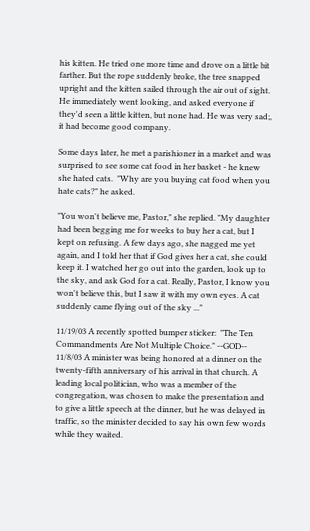his kitten. He tried one more time and drove on a little bit farther. But the rope suddenly broke, the tree snapped upright and the kitten sailed through the air out of sight.  He immediately went looking, and asked everyone if they'd seen a little kitten, but none had. He was very sad;, it had become good company.

Some days later, he met a parishioner in a market and was surprised to see some cat food in her basket - he knew she hated cats.  "Why are you buying cat food when you hate cats?" he asked.

"You won't believe me, Pastor," she replied. "My daughter had been begging me for weeks to buy her a cat, but I kept on refusing. A few days ago, she nagged me yet again, and I told her that if God gives her a cat, she could keep it. I watched her go out into the garden, look up to the sky, and ask God for a cat. Really, Pastor, I know you won't believe this, but I saw it with my own eyes. A cat suddenly came flying out of the sky ..."

11/19/03 A recently spotted bumper sticker:  "The Ten Commandments Are Not Multiple Choice." --GOD--
11/8/03 A minister was being honored at a dinner on the twenty-fifth anniversary of his arrival in that church. A leading local politician, who was a member of the congregation, was chosen to make the presentation and to give a little speech at the dinner, but he was delayed in traffic, so the minister decided to say his own few words while they waited.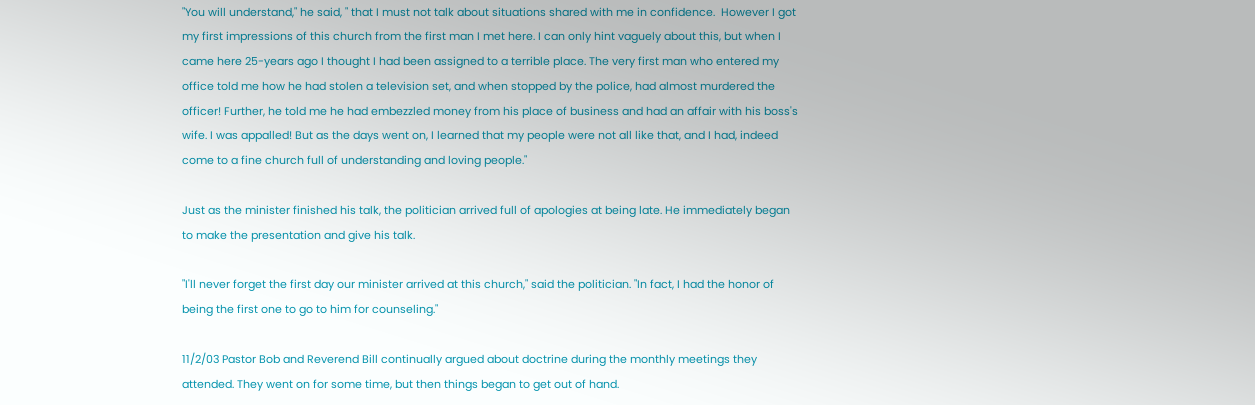"You will understand," he said, " that I must not talk about situations shared with me in confidence.  However I got my first impressions of this church from the first man I met here. I can only hint vaguely about this, but when I came here 25-years ago I thought I had been assigned to a terrible place. The very first man who entered my office told me how he had stolen a television set, and when stopped by the police, had almost murdered the officer! Further, he told me he had embezzled money from his place of business and had an affair with his boss's wife. I was appalled! But as the days went on, I learned that my people were not all like that, and I had, indeed come to a fine church full of understanding and loving people."

Just as the minister finished his talk, the politician arrived full of apologies at being late. He immediately began to make the presentation and give his talk.

"I'll never forget the first day our minister arrived at this church," said the politician. "In fact, I had the honor of being the first one to go to him for counseling."

11/2/03 Pastor Bob and Reverend Bill continually argued about doctrine during the monthly meetings they attended. They went on for some time, but then things began to get out of hand.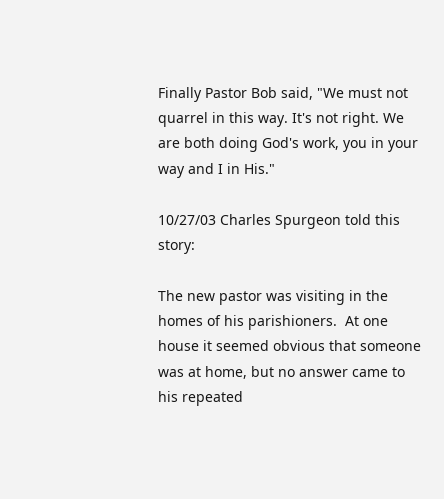Finally Pastor Bob said, "We must not quarrel in this way. It's not right. We are both doing God's work, you in your way and I in His."

10/27/03 Charles Spurgeon told this story:

The new pastor was visiting in the homes of his parishioners.  At one house it seemed obvious that someone was at home, but no answer came to his repeated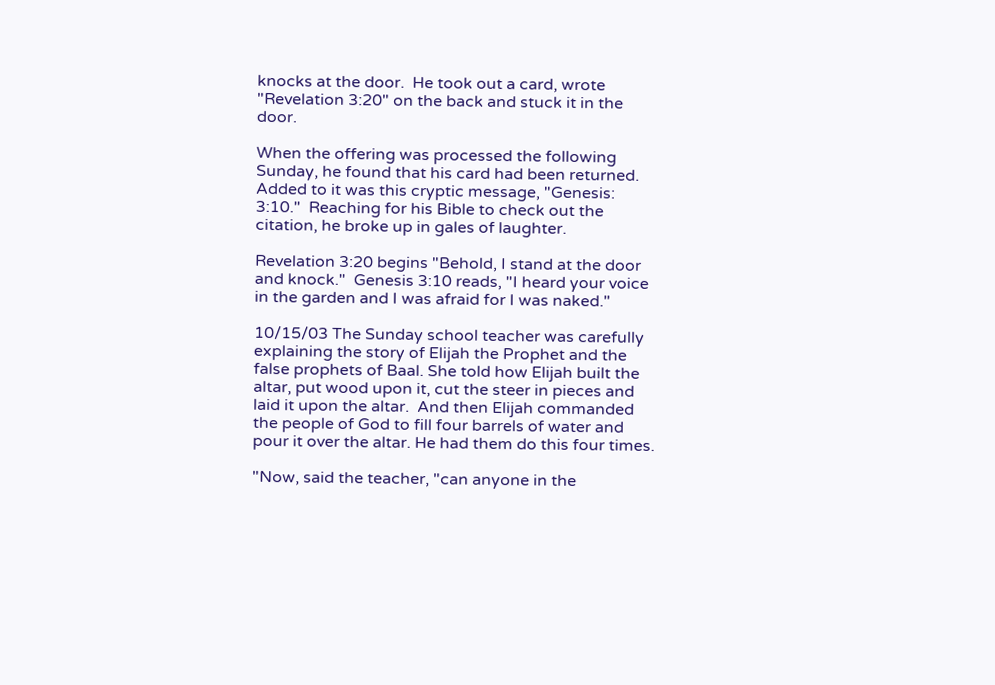knocks at the door.  He took out a card, wrote "Revelation 3:20" on the back and stuck it in the door.

When the offering was processed the following Sunday, he found that his card had been returned.  Added to it was this cryptic message, "Genesis: 3:10."  Reaching for his Bible to check out the citation, he broke up in gales of laughter.

Revelation 3:20 begins "Behold, I stand at the door and knock."  Genesis 3:10 reads, "I heard your voice in the garden and I was afraid for I was naked."

10/15/03 The Sunday school teacher was carefully explaining the story of Elijah the Prophet and the false prophets of Baal. She told how Elijah built the altar, put wood upon it, cut the steer in pieces and laid it upon the altar.  And then Elijah commanded the people of God to fill four barrels of water and pour it over the altar. He had them do this four times.

"Now, said the teacher, "can anyone in the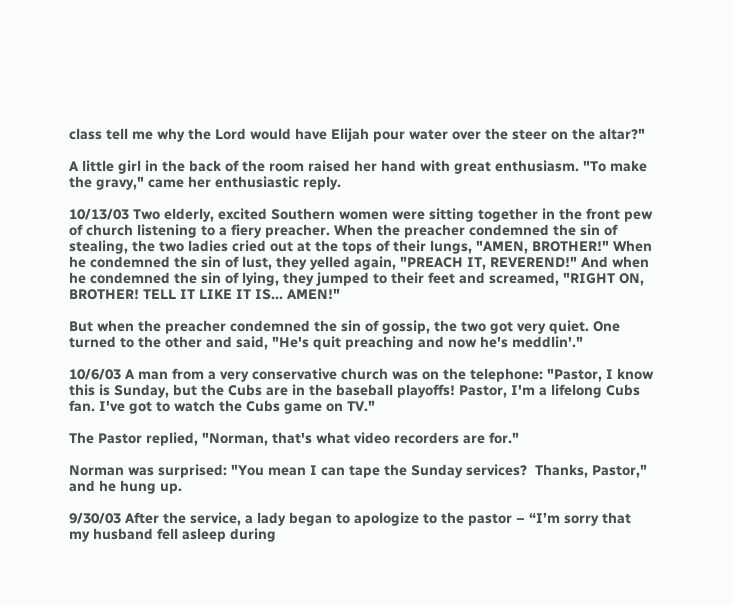class tell me why the Lord would have Elijah pour water over the steer on the altar?"

A little girl in the back of the room raised her hand with great enthusiasm. "To make the gravy," came her enthusiastic reply.

10/13/03 Two elderly, excited Southern women were sitting together in the front pew of church listening to a fiery preacher. When the preacher condemned the sin of stealing, the two ladies cried out at the tops of their lungs, "AMEN, BROTHER!" When he condemned the sin of lust, they yelled again, "PREACH IT, REVEREND!" And when he condemned the sin of lying, they jumped to their feet and screamed, "RIGHT ON, BROTHER! TELL IT LIKE IT IS... AMEN!"

But when the preacher condemned the sin of gossip, the two got very quiet. One turned to the other and said, "He's quit preaching and now he's meddlin'."

10/6/03 A man from a very conservative church was on the telephone: "Pastor, I know this is Sunday, but the Cubs are in the baseball playoffs! Pastor, I'm a lifelong Cubs fan. I've got to watch the Cubs game on TV."

The Pastor replied, "Norman, that's what video recorders are for."

Norman was surprised: "You mean I can tape the Sunday services?  Thanks, Pastor," and he hung up.

9/30/03 After the service, a lady began to apologize to the pastor – “I’m sorry that my husband fell asleep during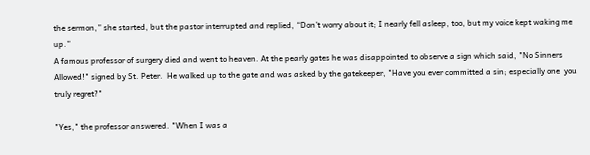the sermon,” she started, but the pastor interrupted and replied, “Don’t worry about it; I nearly fell asleep, too, but my voice kept waking me up.”
A famous professor of surgery died and went to heaven. At the pearly gates he was disappointed to observe a sign which said, "No Sinners Allowed!" signed by St. Peter.  He walked up to the gate and was asked by the gatekeeper, "Have you ever committed a sin; especially one  you truly regret?"

"Yes," the professor answered. "When I was a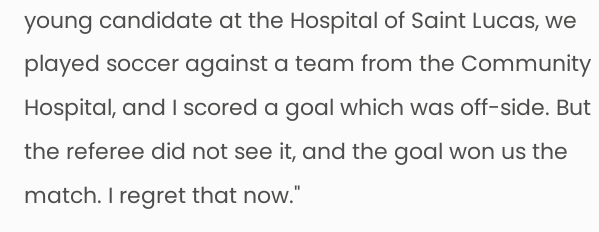young candidate at the Hospital of Saint Lucas, we played soccer against a team from the Community Hospital, and I scored a goal which was off-side. But the referee did not see it, and the goal won us the match. I regret that now."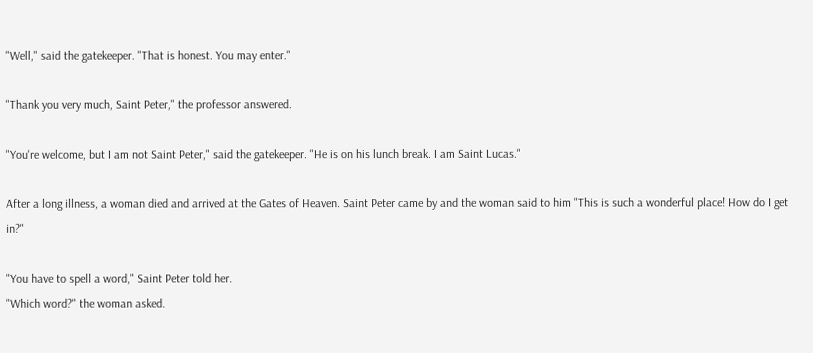"Well," said the gatekeeper. "That is honest. You may enter."

"Thank you very much, Saint Peter," the professor answered.

"You're welcome, but I am not Saint Peter," said the gatekeeper. "He is on his lunch break. I am Saint Lucas."

After a long illness, a woman died and arrived at the Gates of Heaven. Saint Peter came by and the woman said to him "This is such a wonderful place! How do I get in?"

"You have to spell a word," Saint Peter told her.
"Which word?" the woman asked.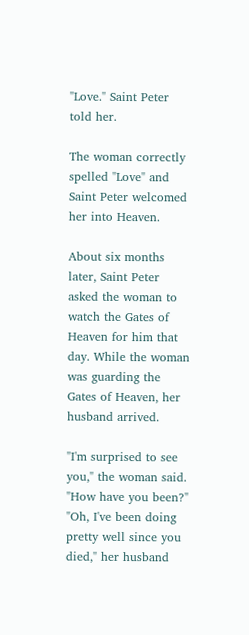"Love." Saint Peter told her.

The woman correctly spelled "Love" and Saint Peter welcomed her into Heaven.

About six months later, Saint Peter asked the woman to watch the Gates of Heaven for him that day. While the woman was guarding the Gates of Heaven, her husband arrived.

"I'm surprised to see you," the woman said. "How have you been?" "Oh, I've been doing pretty well since you died," her husband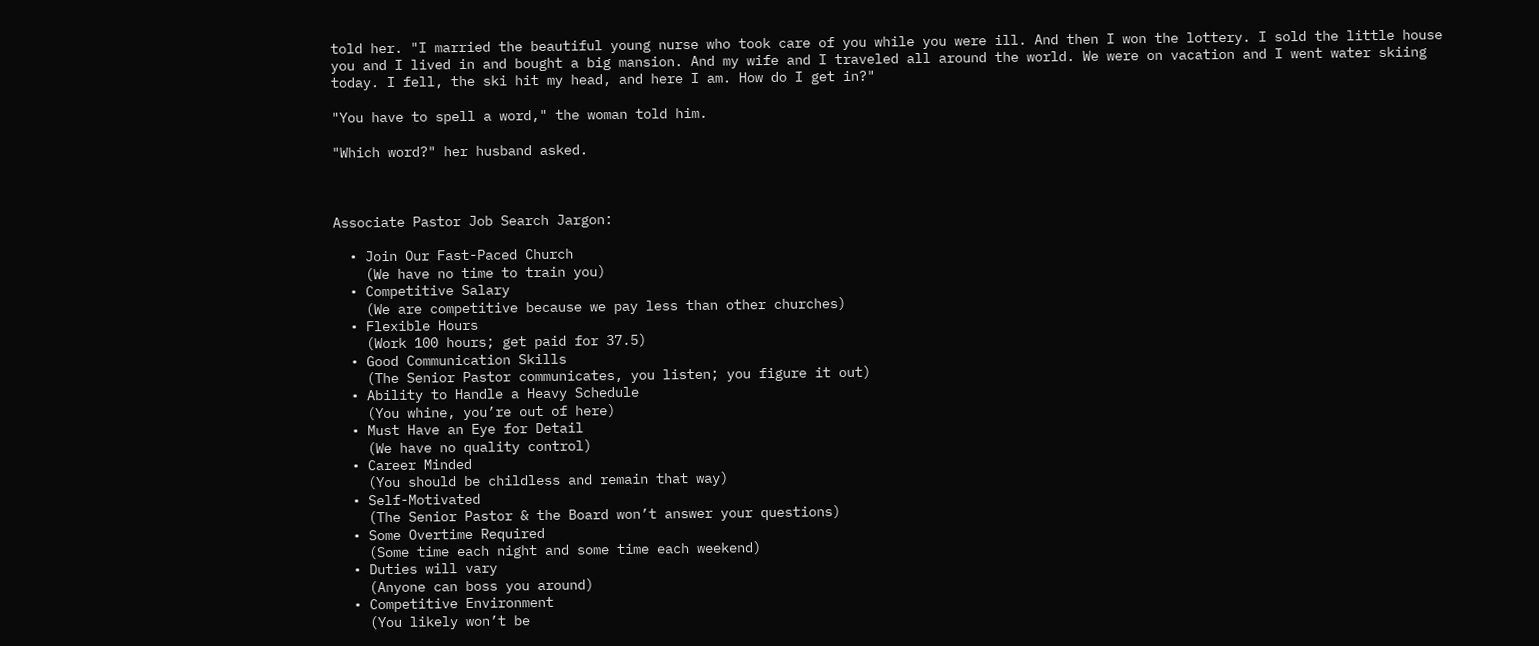told her. "I married the beautiful young nurse who took care of you while you were ill. And then I won the lottery. I sold the little house you and I lived in and bought a big mansion. And my wife and I traveled all around the world. We were on vacation and I went water skiing today. I fell, the ski hit my head, and here I am. How do I get in?"

"You have to spell a word," the woman told him.

"Which word?" her husband asked.



Associate Pastor Job Search Jargon:

  • Join Our Fast-Paced Church
    (We have no time to train you)
  • Competitive Salary
    (We are competitive because we pay less than other churches)
  • Flexible Hours
    (Work 100 hours; get paid for 37.5)
  • Good Communication Skills
    (The Senior Pastor communicates, you listen; you figure it out)
  • Ability to Handle a Heavy Schedule
    (You whine, you’re out of here)
  • Must Have an Eye for Detail
    (We have no quality control)
  • Career Minded
    (You should be childless and remain that way)
  • Self-Motivated
    (The Senior Pastor & the Board won’t answer your questions)
  • Some Overtime Required
    (Some time each night and some time each weekend)
  • Duties will vary
    (Anyone can boss you around)
  • Competitive Environment
    (You likely won’t be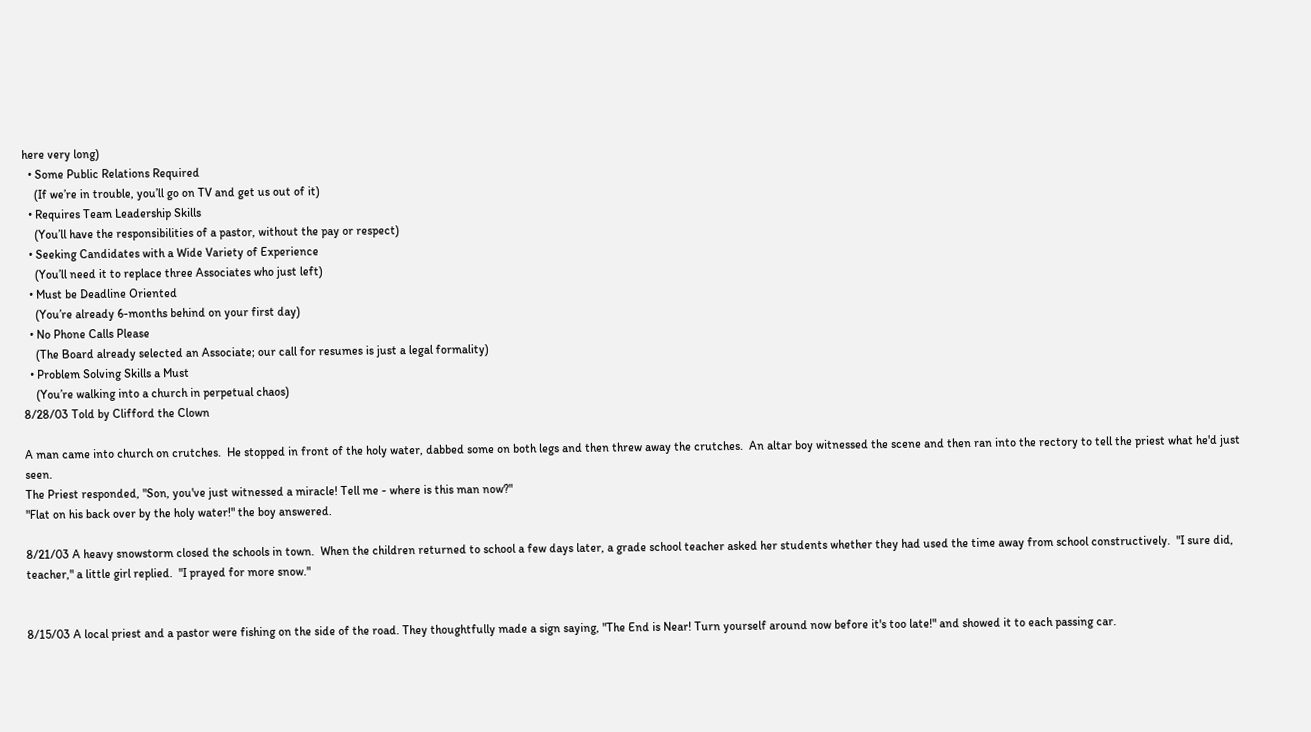here very long)
  • Some Public Relations Required
    (If we’re in trouble, you’ll go on TV and get us out of it)
  • Requires Team Leadership Skills
    (You’ll have the responsibilities of a pastor, without the pay or respect)
  • Seeking Candidates with a Wide Variety of Experience
    (You’ll need it to replace three Associates who just left)
  • Must be Deadline Oriented
    (You’re already 6-months behind on your first day)
  • No Phone Calls Please
    (The Board already selected an Associate; our call for resumes is just a legal formality)
  • Problem Solving Skills a Must
    (You’re walking into a church in perpetual chaos)
8/28/03 Told by Clifford the Clown

A man came into church on crutches.  He stopped in front of the holy water, dabbed some on both legs and then threw away the crutches.  An altar boy witnessed the scene and then ran into the rectory to tell the priest what he'd just seen.
The Priest responded, "Son, you've just witnessed a miracle! Tell me - where is this man now?"
"Flat on his back over by the holy water!" the boy answered.

8/21/03 A heavy snowstorm closed the schools in town.  When the children returned to school a few days later, a grade school teacher asked her students whether they had used the time away from school constructively.  "I sure did, teacher," a little girl replied.  "I prayed for more snow."


8/15/03 A local priest and a pastor were fishing on the side of the road. They thoughtfully made a sign saying, "The End is Near! Turn yourself around now before it's too late!" and showed it to each passing car.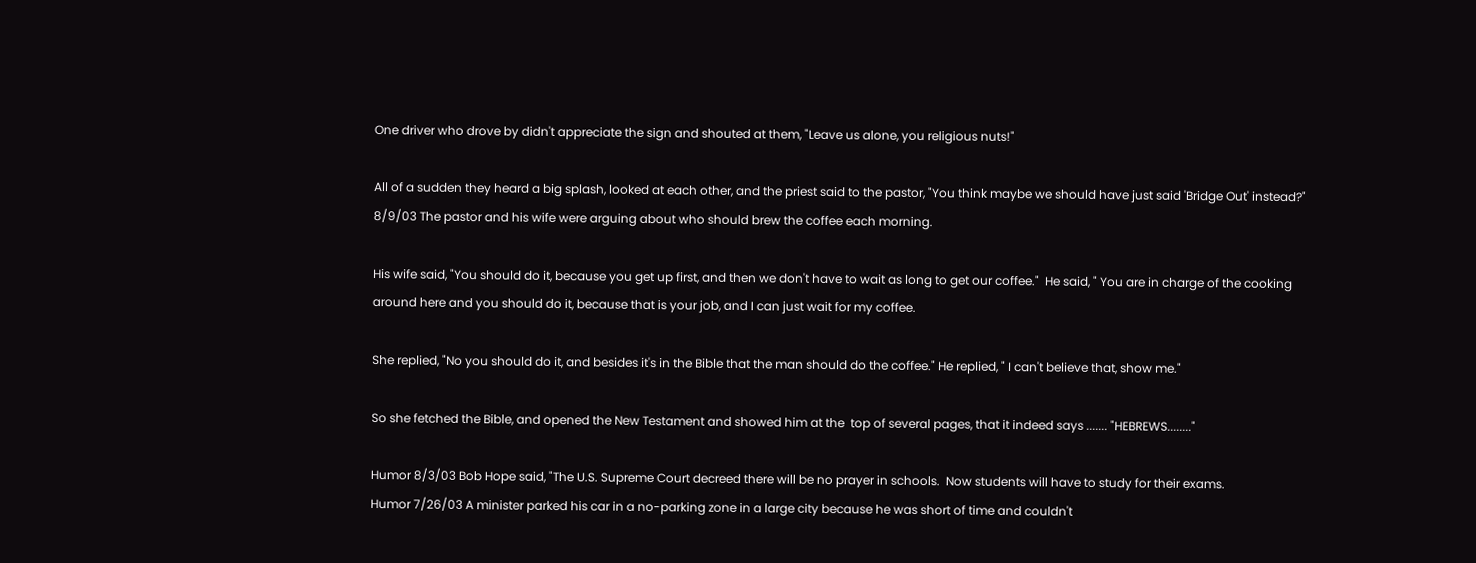One driver who drove by didn't appreciate the sign and shouted at them, "Leave us alone, you religious nuts!"

All of a sudden they heard a big splash, looked at each other, and the priest said to the pastor, "You think maybe we should have just said 'Bridge Out' instead?"
8/9/03 The pastor and his wife were arguing about who should brew the coffee each morning.

His wife said, "You should do it, because you get up first, and then we don't have to wait as long to get our coffee."  He said, " You are in charge of the cooking around here and you should do it, because that is your job, and I can just wait for my coffee.

She replied, "No you should do it, and besides it's in the Bible that the man should do the coffee." He replied, " I can't believe that, show me."

So she fetched the Bible, and opened the New Testament and showed him at the  top of several pages, that it indeed says ....... "HEBREWS........"

Humor 8/3/03 Bob Hope said, "The U.S. Supreme Court decreed there will be no prayer in schools.  Now students will have to study for their exams.
Humor 7/26/03 A minister parked his car in a no-parking zone in a large city because he was short of time and couldn't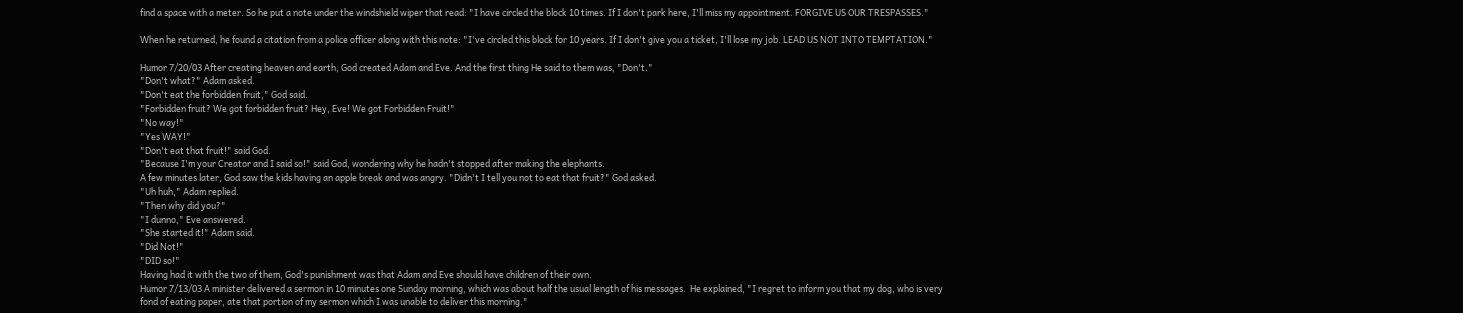find a space with a meter. So he put a note under the windshield wiper that read: "I have circled the block 10 times. If I don't park here, I'll miss my appointment. FORGIVE US OUR TRESPASSES."

When he returned, he found a citation from a police officer along with this note: "I've circled this block for 10 years. If I don't give you a ticket, I'll lose my job. LEAD US NOT INTO TEMPTATION."

Humor 7/20/03 After creating heaven and earth, God created Adam and Eve. And the first thing He said to them was, "Don't."
"Don't what?" Adam asked.
"Don't eat the forbidden fruit," God said.
"Forbidden fruit? We got forbidden fruit? Hey, Eve! We got Forbidden Fruit!"
"No way!"
"Yes WAY!"
"Don't eat that fruit!" said God.
"Because I'm your Creator and I said so!" said God, wondering why he hadn't stopped after making the elephants.
A few minutes later, God saw the kids having an apple break and was angry. "Didn't I tell you not to eat that fruit?" God asked.
"Uh huh," Adam replied.
"Then why did you?"
"I dunno," Eve answered.
"She started it!" Adam said.
"Did Not!"
"DID so!"
Having had it with the two of them, God's punishment was that Adam and Eve should have children of their own.
Humor 7/13/03 A minister delivered a sermon in 10 minutes one Sunday morning, which was about half the usual length of his messages.  He explained, "I regret to inform you that my dog, who is very fond of eating paper, ate that portion of my sermon which I was unable to deliver this morning."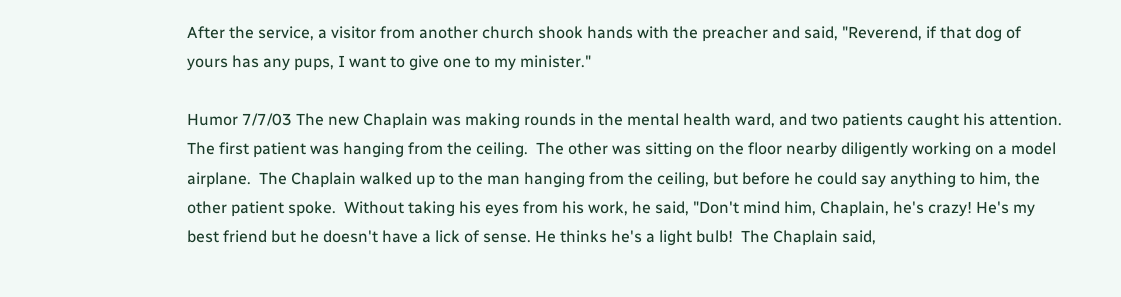After the service, a visitor from another church shook hands with the preacher and said, "Reverend, if that dog of yours has any pups, I want to give one to my minister."

Humor 7/7/03 The new Chaplain was making rounds in the mental health ward, and two patients caught his attention.  The first patient was hanging from the ceiling.  The other was sitting on the floor nearby diligently working on a model airplane.  The Chaplain walked up to the man hanging from the ceiling, but before he could say anything to him, the other patient spoke.  Without taking his eyes from his work, he said, "Don't mind him, Chaplain, he's crazy! He's my best friend but he doesn't have a lick of sense. He thinks he's a light bulb!  The Chaplain said,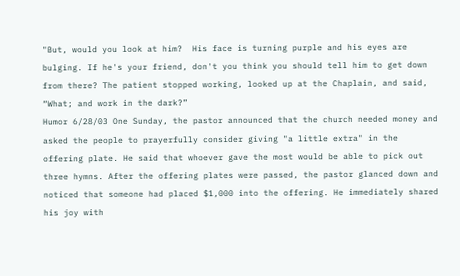"But, would you look at him?  His face is turning purple and his eyes are bulging. If he's your friend, don't you think you should tell him to get down from there? The patient stopped working, looked up at the Chaplain, and said, “What; and work in the dark?”
Humor 6/28/03 One Sunday, the pastor announced that the church needed money and asked the people to prayerfully consider giving "a little extra" in the offering plate. He said that whoever gave the most would be able to pick out three hymns. After the offering plates were passed, the pastor glanced down and noticed that someone had placed $1,000 into the offering. He immediately shared his joy with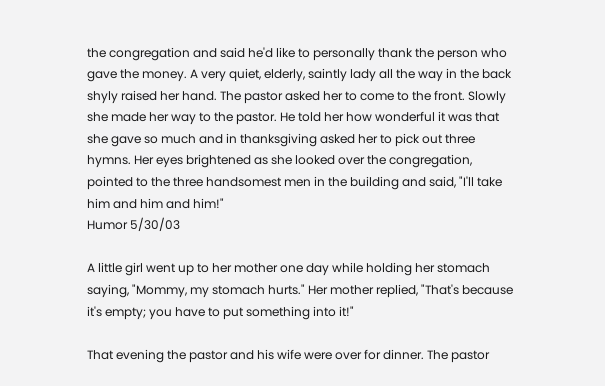the congregation and said he'd like to personally thank the person who gave the money. A very quiet, elderly, saintly lady all the way in the back shyly raised her hand. The pastor asked her to come to the front. Slowly she made her way to the pastor. He told her how wonderful it was that she gave so much and in thanksgiving asked her to pick out three hymns. Her eyes brightened as she looked over the congregation, pointed to the three handsomest men in the building and said, "I'll take him and him and him!"
Humor 5/30/03

A little girl went up to her mother one day while holding her stomach saying, "Mommy, my stomach hurts." Her mother replied, "That's because it's empty; you have to put something into it!"

That evening the pastor and his wife were over for dinner. The pastor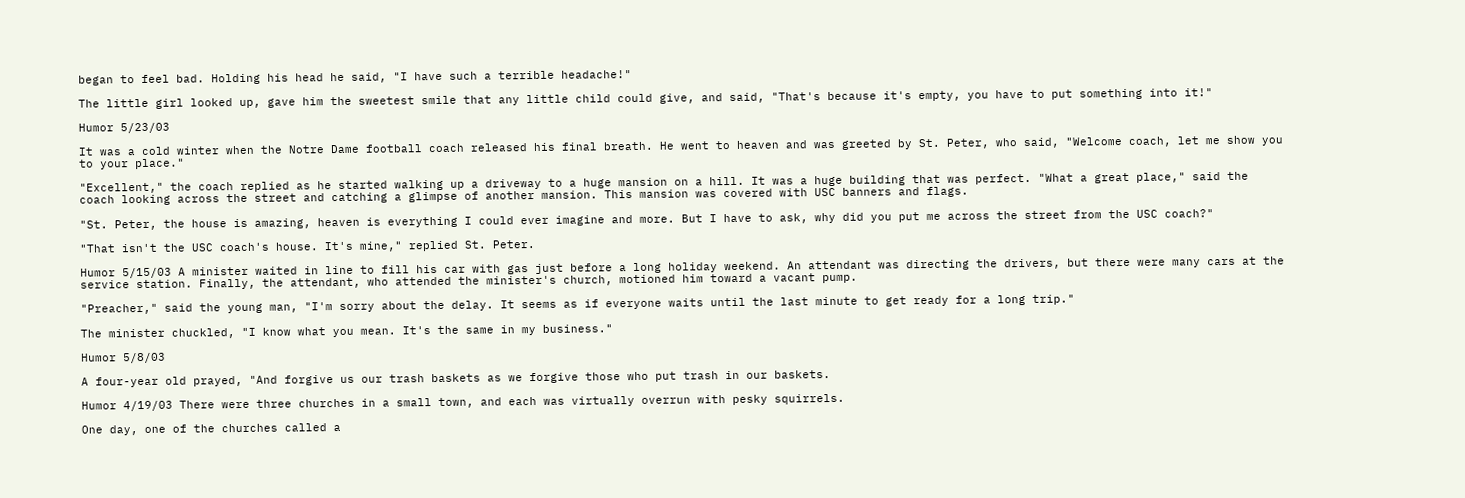began to feel bad. Holding his head he said, "I have such a terrible headache!"

The little girl looked up, gave him the sweetest smile that any little child could give, and said, "That's because it's empty, you have to put something into it!"

Humor 5/23/03

It was a cold winter when the Notre Dame football coach released his final breath. He went to heaven and was greeted by St. Peter, who said, "Welcome coach, let me show you to your place."

"Excellent," the coach replied as he started walking up a driveway to a huge mansion on a hill. It was a huge building that was perfect. "What a great place," said the coach looking across the street and catching a glimpse of another mansion. This mansion was covered with USC banners and flags.

"St. Peter, the house is amazing, heaven is everything I could ever imagine and more. But I have to ask, why did you put me across the street from the USC coach?"

"That isn't the USC coach's house. It's mine," replied St. Peter.

Humor 5/15/03 A minister waited in line to fill his car with gas just before a long holiday weekend. An attendant was directing the drivers, but there were many cars at the service station. Finally, the attendant, who attended the minister's church, motioned him toward a vacant pump.

"Preacher," said the young man, "I'm sorry about the delay. It seems as if everyone waits until the last minute to get ready for a long trip."

The minister chuckled, "I know what you mean. It's the same in my business."

Humor 5/8/03

A four-year old prayed, "And forgive us our trash baskets as we forgive those who put trash in our baskets.

Humor 4/19/03 There were three churches in a small town, and each was virtually overrun with pesky squirrels.

One day, one of the churches called a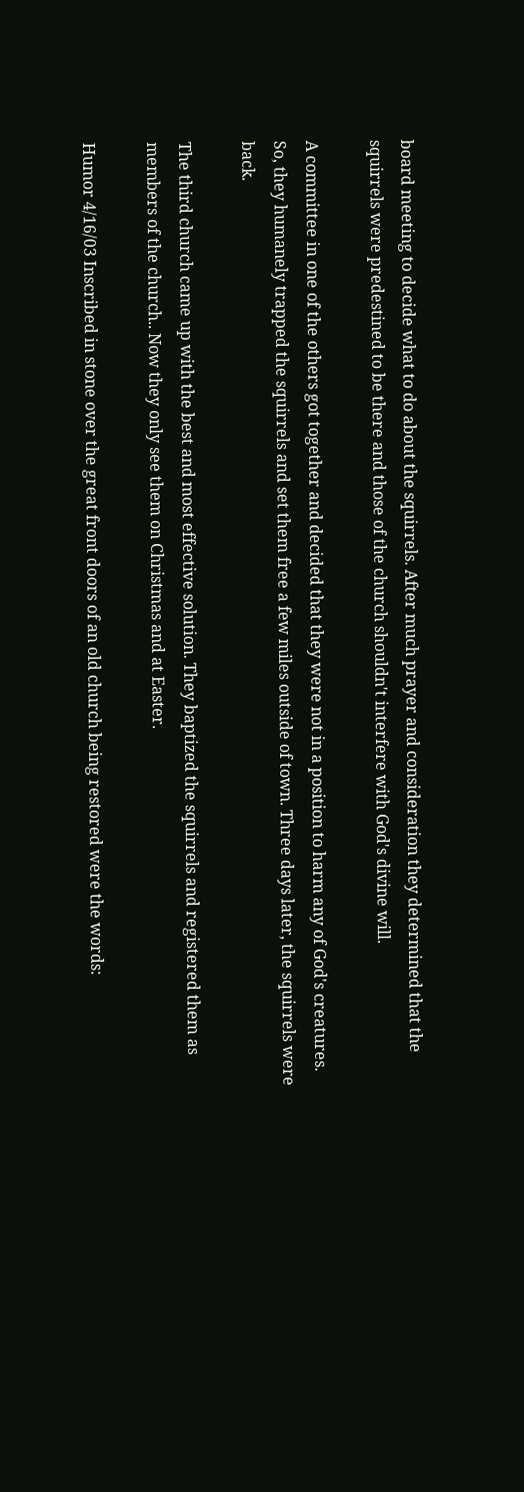board meeting to decide what to do about the squirrels. After much prayer and consideration they determined that the squirrels were predestined to be there and those of the church shouldn't interfere with God's divine will.

A committee in one of the others got together and decided that they were not in a position to harm any of God's creatures. So, they humanely trapped the squirrels and set them free a few miles outside of town. Three days later, the squirrels were back.

The third church came up with the best and most effective solution. They baptized the squirrels and registered them as members of the church.. Now they only see them on Christmas and at Easter.

Humor 4/16/03 Inscribed in stone over the great front doors of an old church being restored were the words: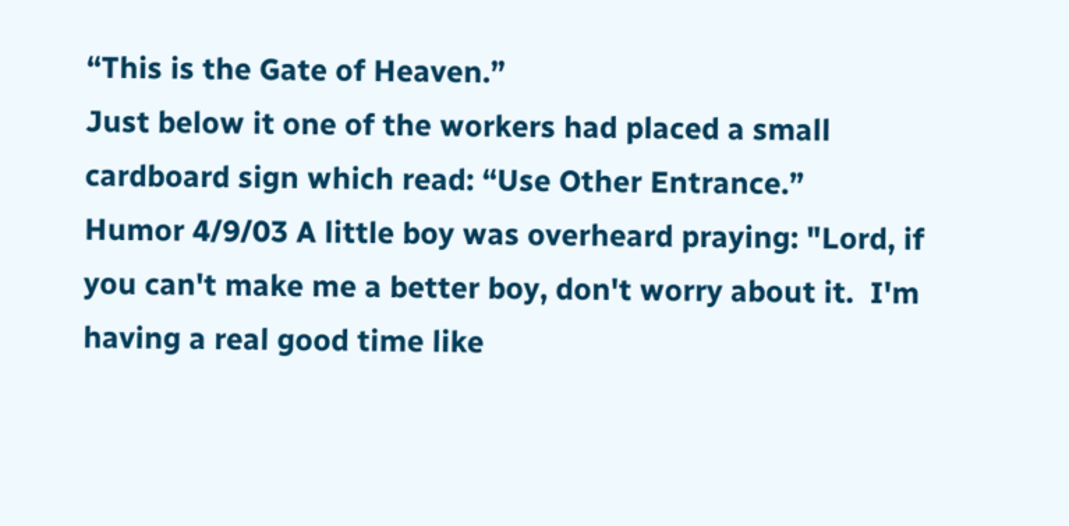“This is the Gate of Heaven.”
Just below it one of the workers had placed a small cardboard sign which read: “Use Other Entrance.”
Humor 4/9/03 A little boy was overheard praying: "Lord, if you can't make me a better boy, don't worry about it.  I'm having a real good time like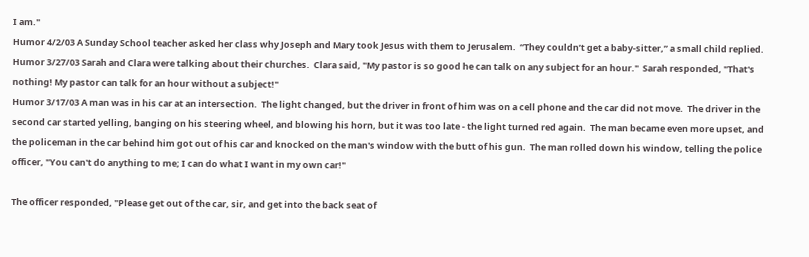I am."
Humor 4/2/03 A Sunday School teacher asked her class why Joseph and Mary took Jesus with them to Jerusalem.  “They couldn’t get a baby-sitter,” a small child replied.
Humor 3/27/03 Sarah and Clara were talking about their churches.  Clara said, "My pastor is so good he can talk on any subject for an hour."  Sarah responded, "That's nothing! My pastor can talk for an hour without a subject!"
Humor 3/17/03 A man was in his car at an intersection.  The light changed, but the driver in front of him was on a cell phone and the car did not move.  The driver in the second car started yelling, banging on his steering wheel, and blowing his horn, but it was too late - the light turned red again.  The man became even more upset, and the policeman in the car behind him got out of his car and knocked on the man's window with the butt of his gun.  The man rolled down his window, telling the police officer, "You can't do anything to me; I can do what I want in my own car!"

The officer responded, "Please get out of the car, sir, and get into the back seat of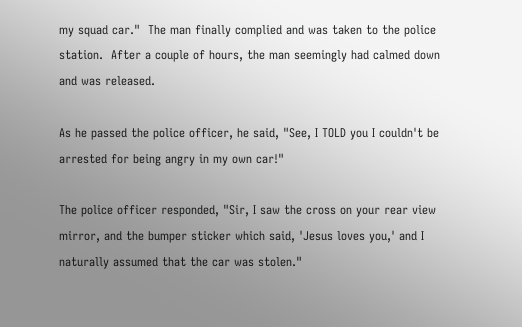my squad car."  The man finally complied and was taken to the police station.  After a couple of hours, the man seemingly had calmed down and was released.

As he passed the police officer, he said, "See, I TOLD you I couldn't be arrested for being angry in my own car!"

The police officer responded, "Sir, I saw the cross on your rear view mirror, and the bumper sticker which said, 'Jesus loves you,' and I naturally assumed that the car was stolen."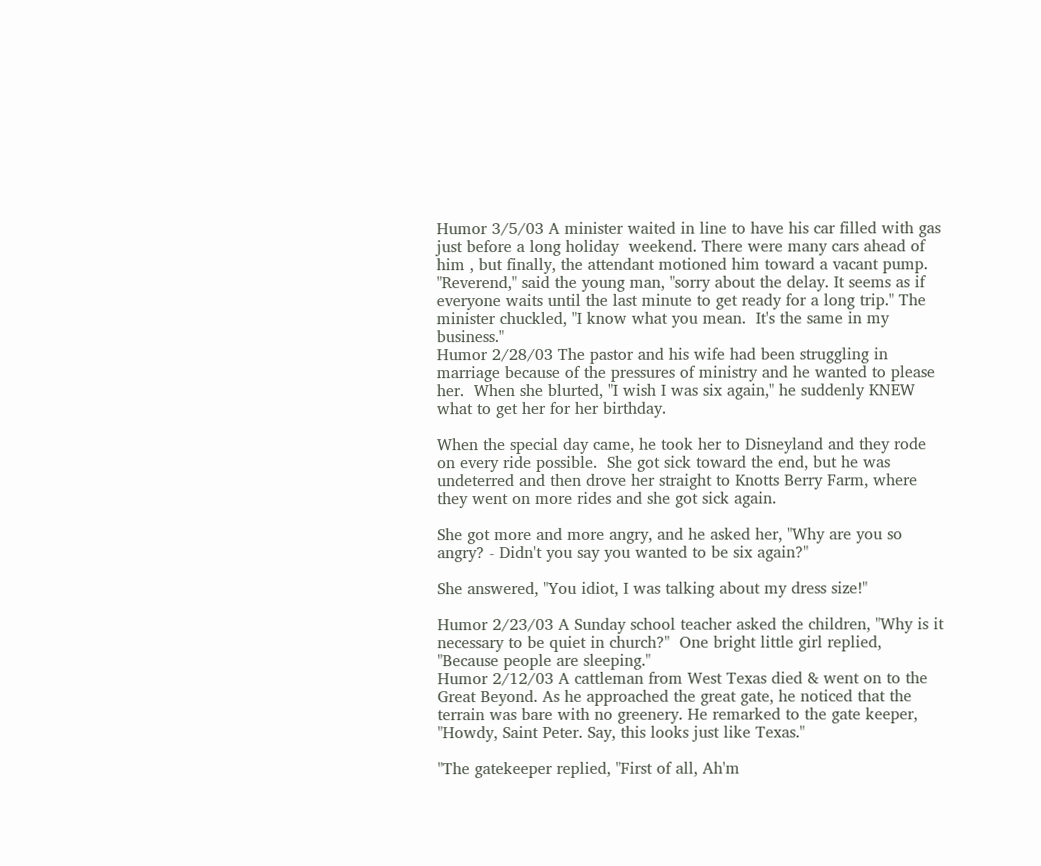Humor 3/5/03 A minister waited in line to have his car filled with gas just before a long holiday  weekend. There were many cars ahead of him , but finally, the attendant motioned him toward a vacant pump. "Reverend," said the young man, "sorry about the delay. It seems as if everyone waits until the last minute to get ready for a long trip." The minister chuckled, "I know what you mean.  It's the same in my business."
Humor 2/28/03 The pastor and his wife had been struggling in marriage because of the pressures of ministry and he wanted to please her.  When she blurted, "I wish I was six again," he suddenly KNEW what to get her for her birthday.

When the special day came, he took her to Disneyland and they rode on every ride possible.  She got sick toward the end, but he was undeterred and then drove her straight to Knotts Berry Farm, where they went on more rides and she got sick again.

She got more and more angry, and he asked her, "Why are you so angry? - Didn't you say you wanted to be six again?"

She answered, "You idiot, I was talking about my dress size!"

Humor 2/23/03 A Sunday school teacher asked the children, "Why is it necessary to be quiet in church?"  One bright little girl replied, "Because people are sleeping."
Humor 2/12/03 A cattleman from West Texas died & went on to the Great Beyond. As he approached the great gate, he noticed that the terrain was bare with no greenery. He remarked to the gate keeper, "Howdy, Saint Peter. Say, this looks just like Texas."

"The gatekeeper replied, "First of all, Ah'm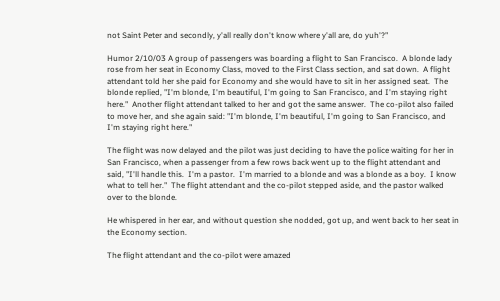not Saint Peter and secondly, y'all really don't know where y'all are, do yuh'?"

Humor 2/10/03 A group of passengers was boarding a flight to San Francisco.  A blonde lady rose from her seat in Economy Class, moved to the First Class section, and sat down.  A flight attendant told her she paid for Economy and she would have to sit in her assigned seat.  The blonde replied, "I'm blonde, I'm beautiful, I'm going to San Francisco, and I'm staying right here."  Another flight attendant talked to her and got the same answer.  The co-pilot also failed to move her, and she again said: "I'm blonde, I'm beautiful, I'm going to San Francisco, and I'm staying right here."

The flight was now delayed and the pilot was just deciding to have the police waiting for her in San Francisco, when a passenger from a few rows back went up to the flight attendant and said, "I'll handle this.  I'm a pastor.  I'm married to a blonde and was a blonde as a boy.  I know what to tell her."  The flight attendant and the co-pilot stepped aside, and the pastor walked over to the blonde.

He whispered in her ear, and without question she nodded, got up, and went back to her seat in the Economy section.

The flight attendant and the co-pilot were amazed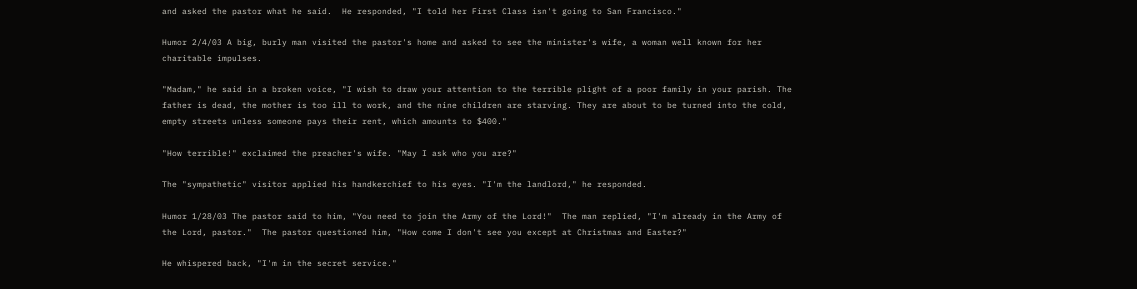and asked the pastor what he said.  He responded, "I told her First Class isn't going to San Francisco."

Humor 2/4/03 A big, burly man visited the pastor's home and asked to see the minister's wife, a woman well known for her charitable impulses.

"Madam," he said in a broken voice, "I wish to draw your attention to the terrible plight of a poor family in your parish. The father is dead, the mother is too ill to work, and the nine children are starving. They are about to be turned into the cold, empty streets unless someone pays their rent, which amounts to $400."

"How terrible!" exclaimed the preacher's wife. "May I ask who you are?"

The "sympathetic" visitor applied his handkerchief to his eyes. "I'm the landlord," he responded.

Humor 1/28/03 The pastor said to him, "You need to join the Army of the Lord!"  The man replied, "I'm already in the Army of the Lord, pastor."  The pastor questioned him, "How come I don't see you except at Christmas and Easter?"

He whispered back, "I'm in the secret service."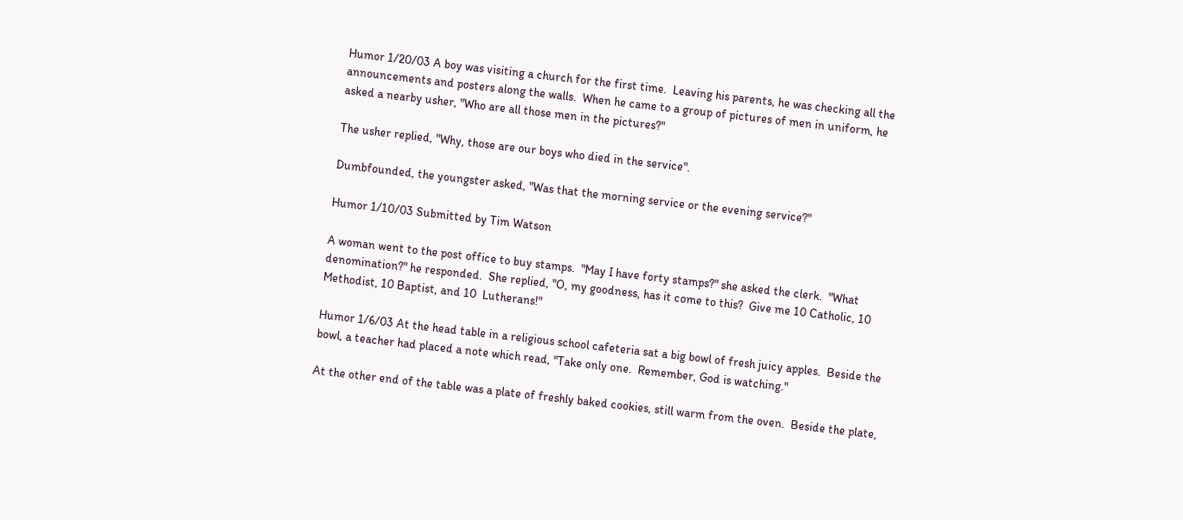Humor 1/20/03 A boy was visiting a church for the first time.  Leaving his parents, he was checking all the announcements and posters along the walls.  When he came to a group of pictures of men in uniform, he asked a nearby usher, "Who are all those men in the pictures?"

The usher replied, "Why, those are our boys who died in the service".

Dumbfounded, the youngster asked, "Was that the morning service or the evening service?"

Humor 1/10/03 Submitted by Tim Watson

A woman went to the post office to buy stamps.  "May I have forty stamps?" she asked the clerk.  "What denomination?" he responded.  She replied, "O, my goodness, has it come to this?  Give me 10 Catholic, 10 Methodist, 10 Baptist, and 10  Lutherans!"

Humor 1/6/03 At the head table in a religious school cafeteria sat a big bowl of fresh juicy apples.  Beside the bowl, a teacher had placed a note which read, "Take only one.  Remember, God is watching."

At the other end of the table was a plate of freshly baked cookies, still warm from the oven.  Beside the plate,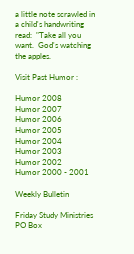a little note scrawled in a child's handwriting read:  "Take all you want.  God's watching the apples.

Visit Past Humor :

Humor 2008
Humor 2007
Humor 2006
Humor 2005
Humor 2004
Humor 2003
Humor 2002
Humor 2000 - 2001

Weekly Bulletin

Friday Study Ministries
PO Box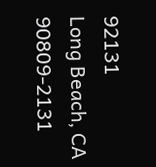92131
Long Beach, CA 90809-2131